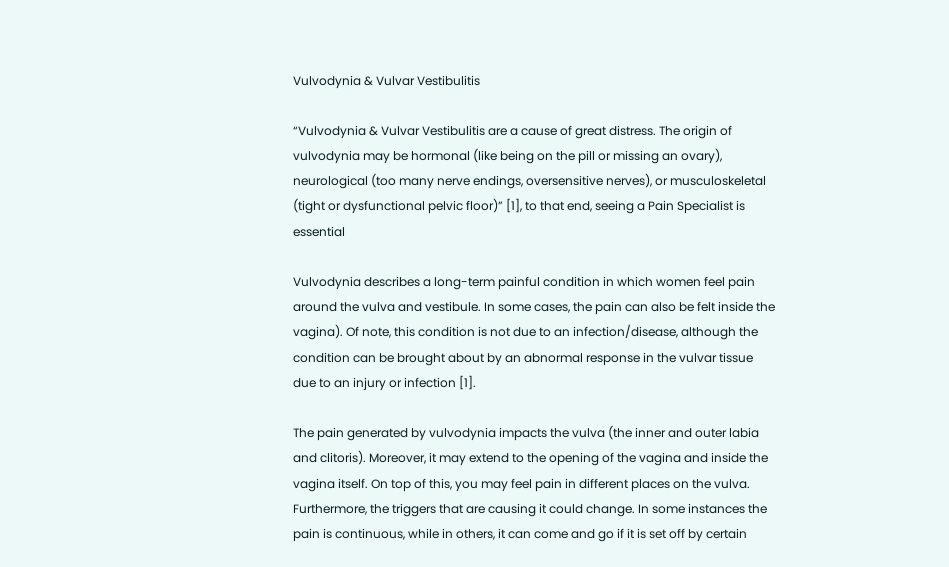Vulvodynia & Vulvar Vestibulitis

“Vulvodynia & Vulvar Vestibulitis are a cause of great distress. The origin of vulvodynia may be hormonal (like being on the pill or missing an ovary), neurological (too many nerve endings, oversensitive nerves), or musculoskeletal (tight or dysfunctional pelvic floor)” [1], to that end, seeing a Pain Specialist is essential

Vulvodynia describes a long-term painful condition in which women feel pain around the vulva and vestibule. In some cases, the pain can also be felt inside the vagina). Of note, this condition is not due to an infection/disease, although the condition can be brought about by an abnormal response in the vulvar tissue due to an injury or infection [1].

The pain generated by vulvodynia impacts the vulva (the inner and outer labia and clitoris). Moreover, it may extend to the opening of the vagina and inside the vagina itself. On top of this, you may feel pain in different places on the vulva. Furthermore, the triggers that are causing it could change. In some instances the pain is continuous, while in others, it can come and go if it is set off by certain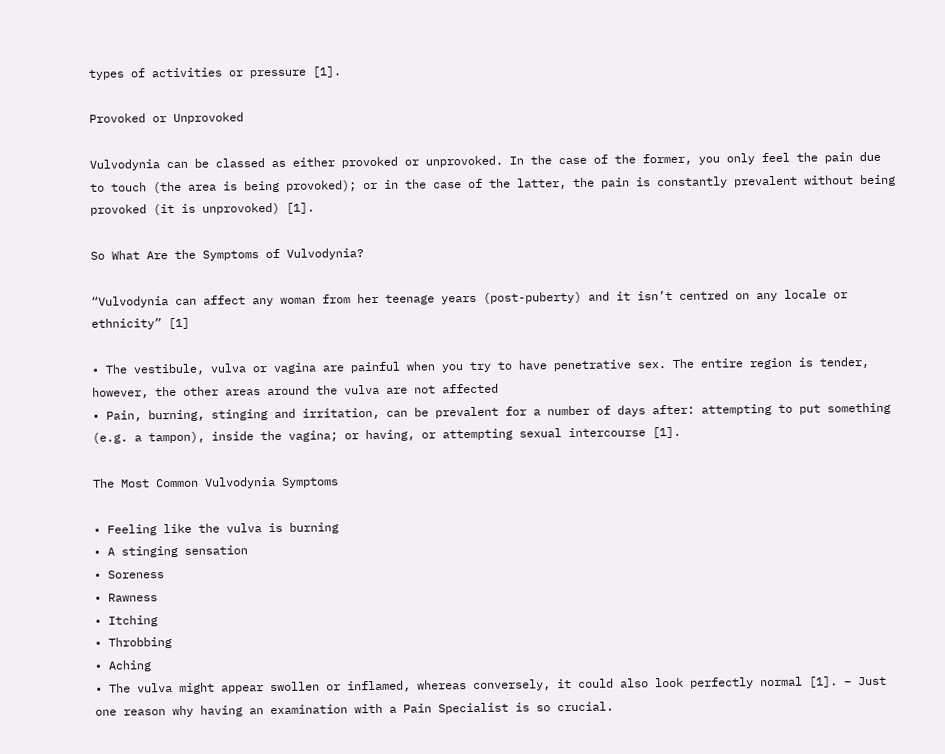types of activities or pressure [1].

Provoked or Unprovoked

Vulvodynia can be classed as either provoked or unprovoked. In the case of the former, you only feel the pain due to touch (the area is being provoked); or in the case of the latter, the pain is constantly prevalent without being provoked (it is unprovoked) [1].

So What Are the Symptoms of Vulvodynia?

“Vulvodynia can affect any woman from her teenage years (post-puberty) and it isn’t centred on any locale or ethnicity” [1]

• The vestibule, vulva or vagina are painful when you try to have penetrative sex. The entire region is tender, however, the other areas around the vulva are not affected
• Pain, burning, stinging and irritation, can be prevalent for a number of days after: attempting to put something (e.g. a tampon), inside the vagina; or having, or attempting sexual intercourse [1].

The Most Common Vulvodynia Symptoms

• Feeling like the vulva is burning
• A stinging sensation
• Soreness
• Rawness
• Itching
• Throbbing
• Aching
• The vulva might appear swollen or inflamed, whereas conversely, it could also look perfectly normal [1]. – Just one reason why having an examination with a Pain Specialist is so crucial.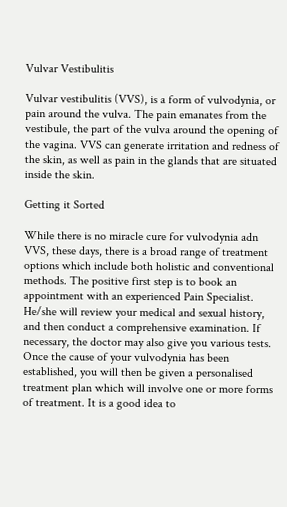Vulvar Vestibulitis

Vulvar vestibulitis (VVS), is a form of vulvodynia, or pain around the vulva. The pain emanates from the vestibule, the part of the vulva around the opening of the vagina. VVS can generate irritation and redness of the skin, as well as pain in the glands that are situated inside the skin.

Getting it Sorted

While there is no miracle cure for vulvodynia adn VVS, these days, there is a broad range of treatment options which include both holistic and conventional methods. The positive first step is to book an appointment with an experienced Pain Specialist. He/she will review your medical and sexual history, and then conduct a comprehensive examination. If necessary, the doctor may also give you various tests. Once the cause of your vulvodynia has been established, you will then be given a personalised treatment plan which will involve one or more forms of treatment. It is a good idea to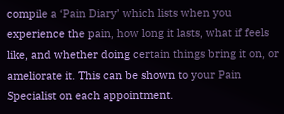compile a ‘Pain Diary’ which lists when you experience the pain, how long it lasts, what if feels like, and whether doing certain things bring it on, or ameliorate it. This can be shown to your Pain Specialist on each appointment.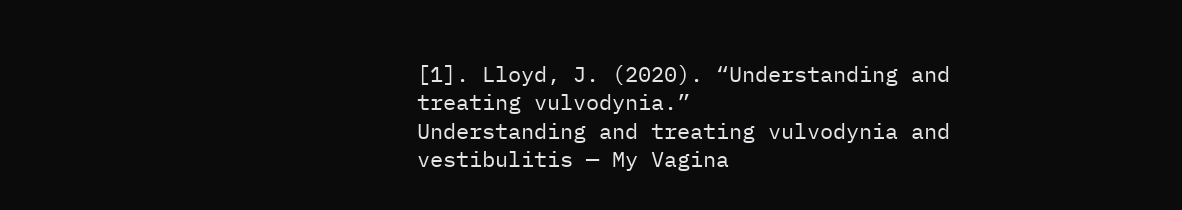[1]. Lloyd, J. (2020). “Understanding and treating vulvodynia.”
Understanding and treating vulvodynia and vestibulitis — My Vagina